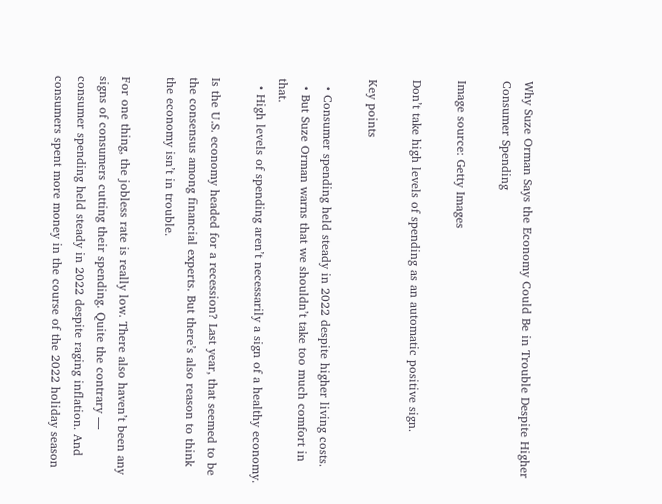Why Suze Orman Says the Economy Could Be in Trouble Despite Higher Consumer Spending

Image source: Getty Images

Don’t take high levels of spending as an automatic positive sign.

Key points

  • Consumer spending held steady in 2022 despite higher living costs.
  • But Suze Orman warns that we shouldn’t take too much comfort in that.
  • High levels of spending aren’t necessarily a sign of a healthy economy.

Is the U.S. economy headed for a recession? Last year, that seemed to be the consensus among financial experts. But there’s also reason to think the economy isn’t in trouble.

For one thing, the jobless rate is really low. There also haven’t been any signs of consumers cutting their spending. Quite the contrary — consumer spending held steady in 2022 despite raging inflation. And consumers spent more money in the course of the 2022 holiday season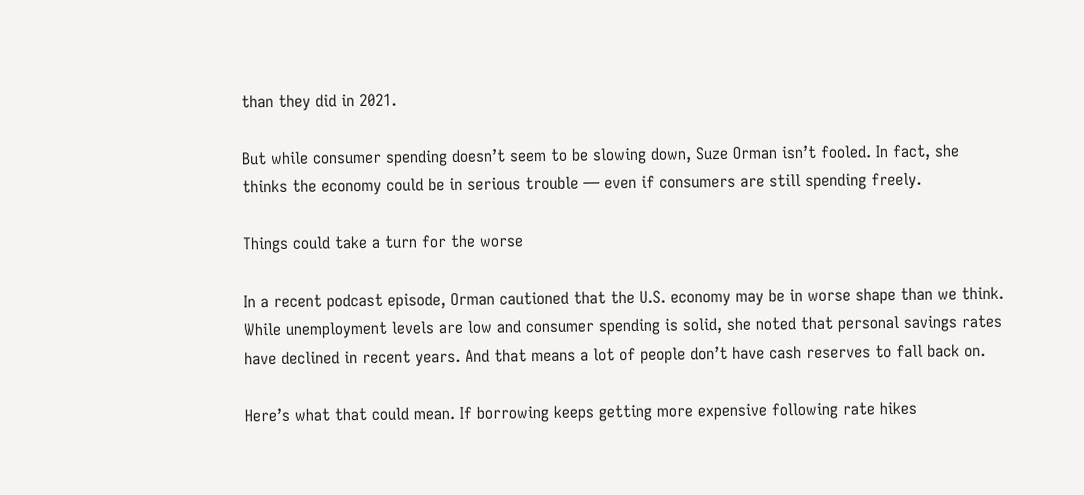than they did in 2021.

But while consumer spending doesn’t seem to be slowing down, Suze Orman isn’t fooled. In fact, she thinks the economy could be in serious trouble — even if consumers are still spending freely.

Things could take a turn for the worse

In a recent podcast episode, Orman cautioned that the U.S. economy may be in worse shape than we think. While unemployment levels are low and consumer spending is solid, she noted that personal savings rates have declined in recent years. And that means a lot of people don’t have cash reserves to fall back on.

Here’s what that could mean. If borrowing keeps getting more expensive following rate hikes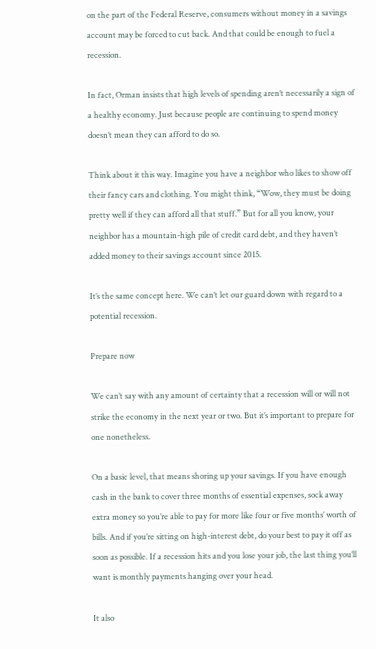on the part of the Federal Reserve, consumers without money in a savings account may be forced to cut back. And that could be enough to fuel a recession.

In fact, Orman insists that high levels of spending aren’t necessarily a sign of a healthy economy. Just because people are continuing to spend money doesn’t mean they can afford to do so.

Think about it this way. Imagine you have a neighbor who likes to show off their fancy cars and clothing. You might think, “Wow, they must be doing pretty well if they can afford all that stuff.” But for all you know, your neighbor has a mountain-high pile of credit card debt, and they haven’t added money to their savings account since 2015.

It’s the same concept here. We can’t let our guard down with regard to a potential recession.

Prepare now

We can’t say with any amount of certainty that a recession will or will not strike the economy in the next year or two. But it’s important to prepare for one nonetheless.

On a basic level, that means shoring up your savings. If you have enough cash in the bank to cover three months of essential expenses, sock away extra money so you’re able to pay for more like four or five months’ worth of bills. And if you’re sitting on high-interest debt, do your best to pay it off as soon as possible. If a recession hits and you lose your job, the last thing you’ll want is monthly payments hanging over your head.

It also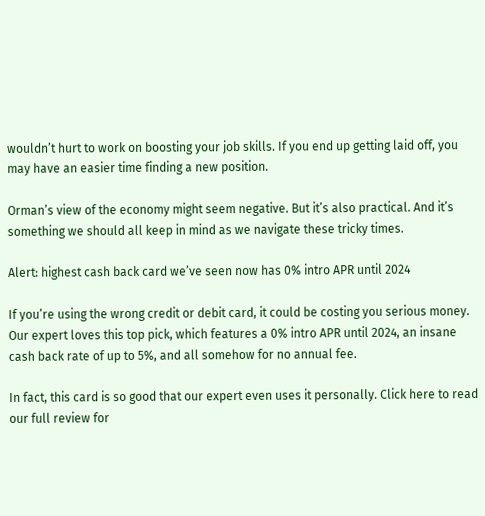wouldn’t hurt to work on boosting your job skills. If you end up getting laid off, you may have an easier time finding a new position.

Orman’s view of the economy might seem negative. But it’s also practical. And it’s something we should all keep in mind as we navigate these tricky times.

Alert: highest cash back card we’ve seen now has 0% intro APR until 2024

If you’re using the wrong credit or debit card, it could be costing you serious money. Our expert loves this top pick, which features a 0% intro APR until 2024, an insane cash back rate of up to 5%, and all somehow for no annual fee.

In fact, this card is so good that our expert even uses it personally. Click here to read our full review for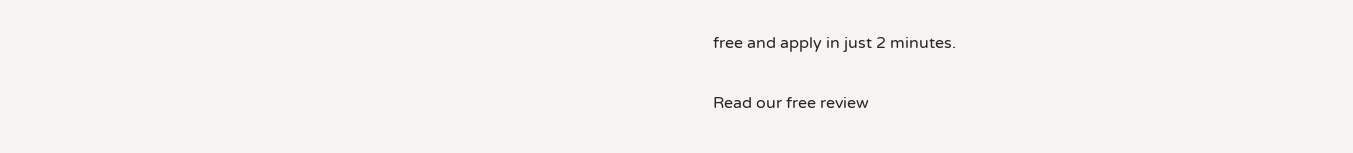free and apply in just 2 minutes.

Read our free review